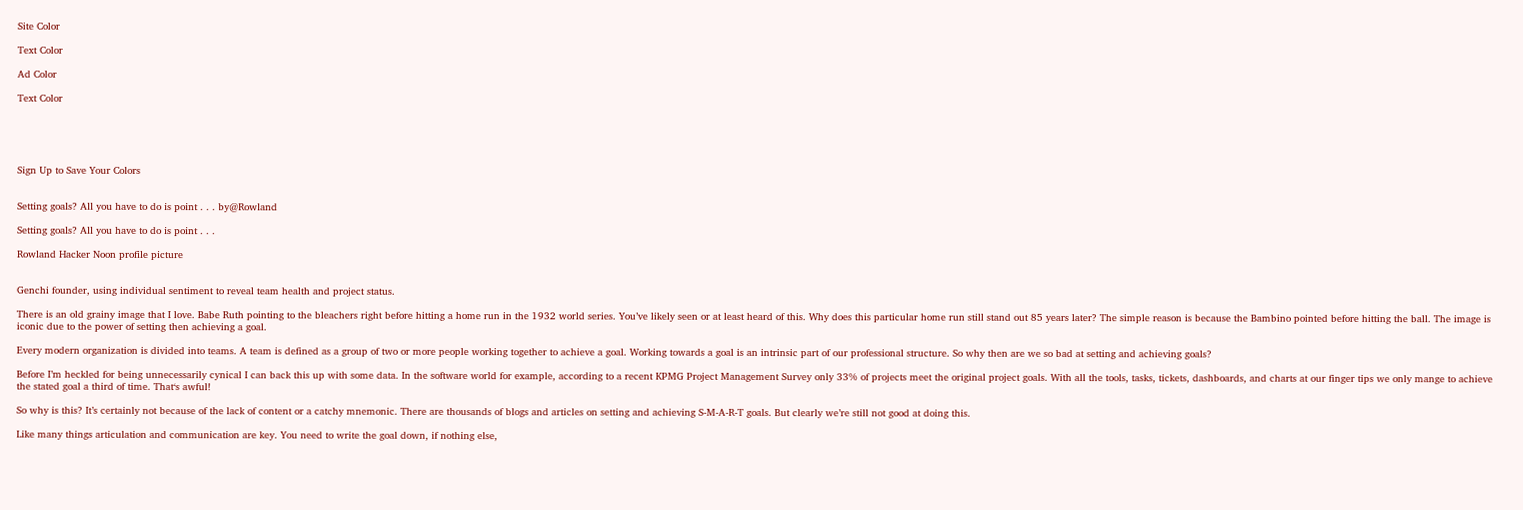Site Color

Text Color

Ad Color

Text Color





Sign Up to Save Your Colors


Setting goals? All you have to do is point . . . by@Rowland

Setting goals? All you have to do is point . . .

Rowland Hacker Noon profile picture


Genchi founder, using individual sentiment to reveal team health and project status.

There is an old grainy image that I love. Babe Ruth pointing to the bleachers right before hitting a home run in the 1932 world series. You’ve likely seen or at least heard of this. Why does this particular home run still stand out 85 years later? The simple reason is because the Bambino pointed before hitting the ball. The image is iconic due to the power of setting then achieving a goal.

Every modern organization is divided into teams. A team is defined as a group of two or more people working together to achieve a goal. Working towards a goal is an intrinsic part of our professional structure. So why then are we so bad at setting and achieving goals?

Before I’m heckled for being unnecessarily cynical I can back this up with some data. In the software world for example, according to a recent KPMG Project Management Survey only 33% of projects meet the original project goals. With all the tools, tasks, tickets, dashboards, and charts at our finger tips we only mange to achieve the stated goal a third of time. That‘s awful!

So why is this? It’s certainly not because of the lack of content or a catchy mnemonic. There are thousands of blogs and articles on setting and achieving S-M-A-R-T goals. But clearly we’re still not good at doing this.

Like many things articulation and communication are key. You need to write the goal down, if nothing else,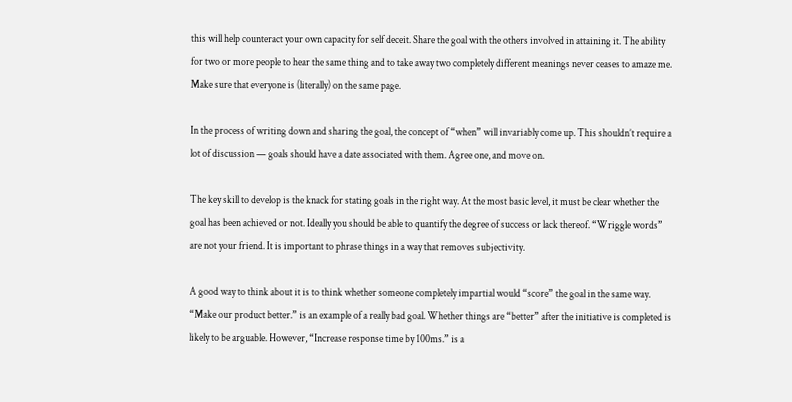this will help counteract your own capacity for self deceit. Share the goal with the others involved in attaining it. The ability for two or more people to hear the same thing and to take away two completely different meanings never ceases to amaze me. Make sure that everyone is (literally) on the same page.

In the process of writing down and sharing the goal, the concept of “when” will invariably come up. This shouldn’t require a lot of discussion — goals should have a date associated with them. Agree one, and move on.

The key skill to develop is the knack for stating goals in the right way. At the most basic level, it must be clear whether the goal has been achieved or not. Ideally you should be able to quantify the degree of success or lack thereof. “Wriggle words” are not your friend. It is important to phrase things in a way that removes subjectivity.

A good way to think about it is to think whether someone completely impartial would “score” the goal in the same way. “Make our product better.” is an example of a really bad goal. Whether things are “better” after the initiative is completed is likely to be arguable. However, “Increase response time by 100ms.” is a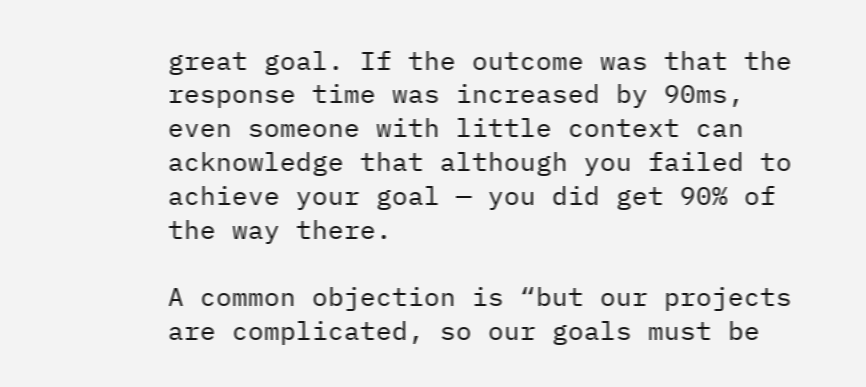great goal. If the outcome was that the response time was increased by 90ms, even someone with little context can acknowledge that although you failed to achieve your goal — you did get 90% of the way there.

A common objection is “but our projects are complicated, so our goals must be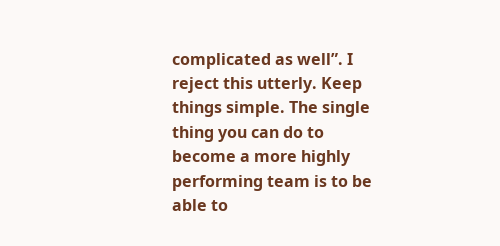complicated as well”. I reject this utterly. Keep things simple. The single thing you can do to become a more highly performing team is to be able to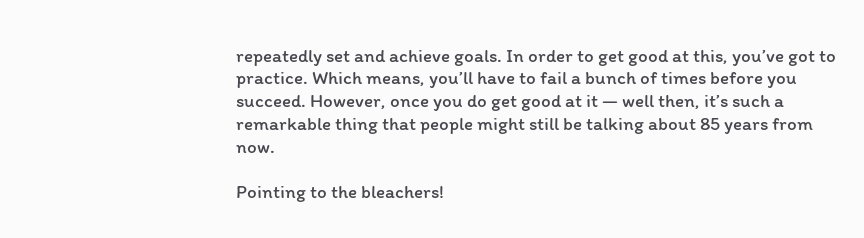repeatedly set and achieve goals. In order to get good at this, you’ve got to practice. Which means, you’ll have to fail a bunch of times before you succeed. However, once you do get good at it — well then, it’s such a remarkable thing that people might still be talking about 85 years from now.

Pointing to the bleachers!